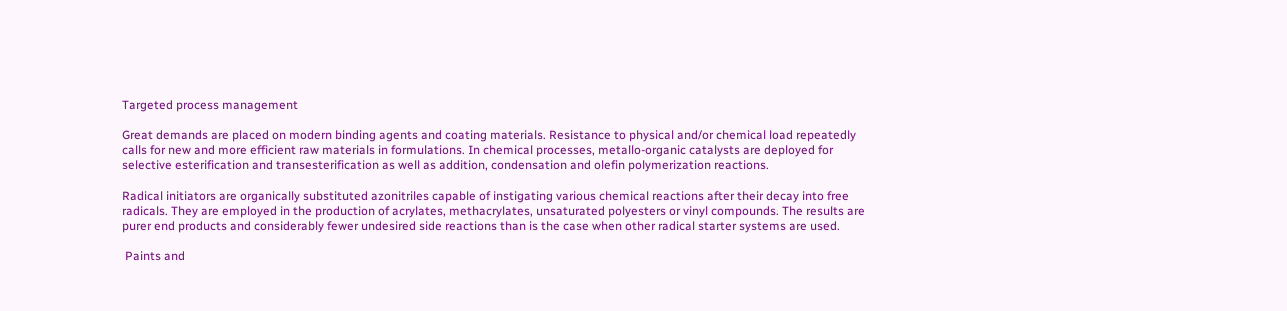Targeted process management

Great demands are placed on modern binding agents and coating materials. Resistance to physical and/or chemical load repeatedly calls for new and more efficient raw materials in formulations. In chemical processes, metallo-organic catalysts are deployed for selective esterification and transesterification as well as addition, condensation and olefin polymerization reactions.

Radical initiators are organically substituted azonitriles capable of instigating various chemical reactions after their decay into free radicals. They are employed in the production of acrylates, methacrylates, unsaturated polyesters or vinyl compounds. The results are purer end products and considerably fewer undesired side reactions than is the case when other radical starter systems are used.

 Paints and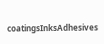coatingsInksAdhesives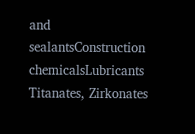and sealantsConstruction chemicalsLubricants
Titanates, Zirkonates